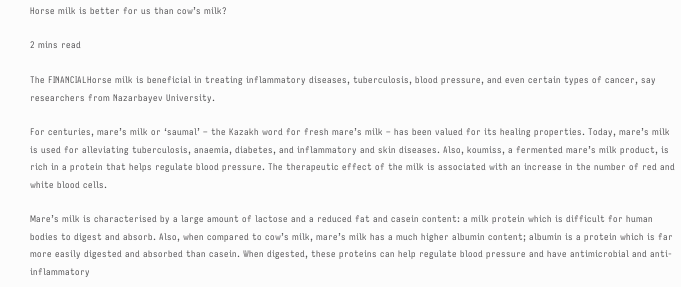Horse milk is better for us than cow’s milk?

2 mins read

The FINANCIALHorse milk is beneficial in treating inflammatory diseases, tuberculosis, blood pressure, and even certain types of cancer, say researchers from Nazarbayev University.

For centuries, mare’s milk or ‘saumal’ – the Kazakh word for fresh mare’s milk – has been valued for its healing properties. Today, mare’s milk is used for alleviating tuberculosis, anaemia, diabetes, and inflammatory and skin diseases. Also, koumiss, a fermented mare’s milk product, is rich in a protein that helps regulate blood pressure. The therapeutic effect of the milk is associated with an increase in the number of red and white blood cells.

Mare’s milk is characterised by a large amount of lactose and a reduced fat and casein content: a milk protein which is difficult for human bodies to digest and absorb. Also, when compared to cow’s milk, mare’s milk has a much higher albumin content; albumin is a protein which is far more easily digested and absorbed than casein. When digested, these proteins can help regulate blood pressure and have antimicrobial and anti-inflammatory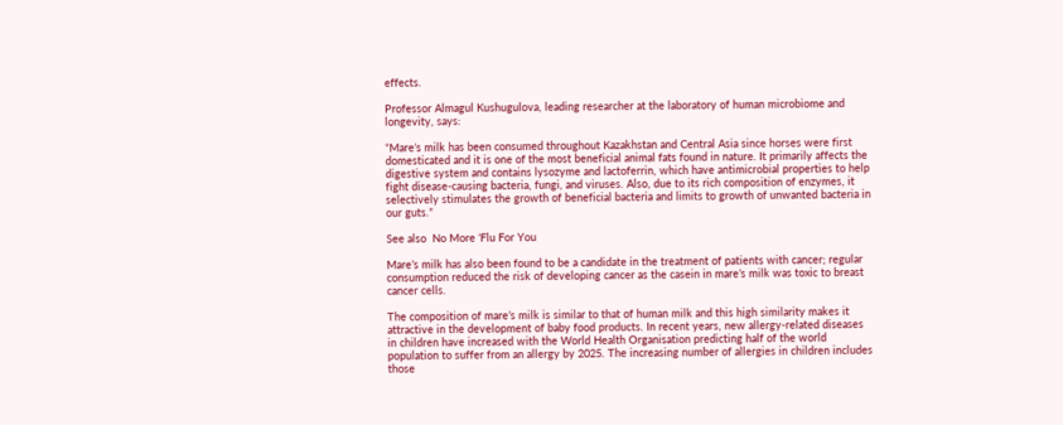effects.

Professor Almagul Kushugulova, leading researcher at the laboratory of human microbiome and longevity, says:

“Mare’s milk has been consumed throughout Kazakhstan and Central Asia since horses were first domesticated and it is one of the most beneficial animal fats found in nature. It primarily affects the digestive system and contains lysozyme and lactoferrin, which have antimicrobial properties to help fight disease-causing bacteria, fungi, and viruses. Also, due to its rich composition of enzymes, it selectively stimulates the growth of beneficial bacteria and limits to growth of unwanted bacteria in our guts.”

See also  No More 'Flu For You

Mare’s milk has also been found to be a candidate in the treatment of patients with cancer; regular consumption reduced the risk of developing cancer as the casein in mare’s milk was toxic to breast cancer cells.

The composition of mare’s milk is similar to that of human milk and this high similarity makes it attractive in the development of baby food products. In recent years, new allergy-related diseases in children have increased with the World Health Organisation predicting half of the world population to suffer from an allergy by 2025. The increasing number of allergies in children includes those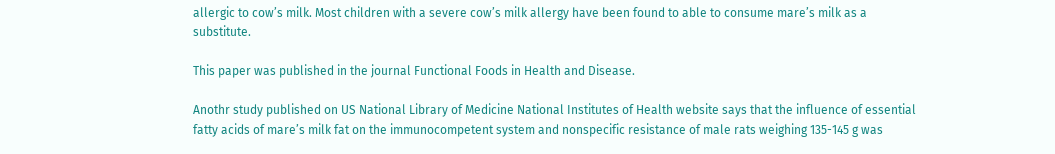allergic to cow’s milk. Most children with a severe cow’s milk allergy have been found to able to consume mare’s milk as a substitute.

This paper was published in the journal Functional Foods in Health and Disease.

Anothr study published on US National Library of Medicine National Institutes of Health website says that the influence of essential fatty acids of mare’s milk fat on the immunocompetent system and nonspecific resistance of male rats weighing 135-145 g was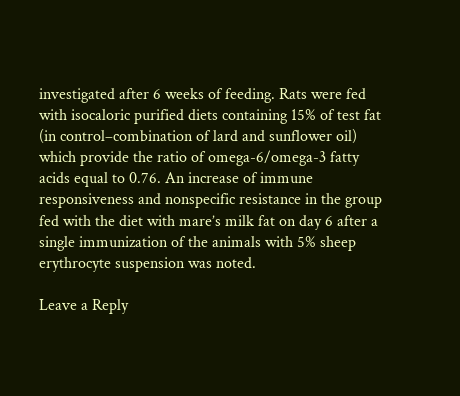investigated after 6 weeks of feeding. Rats were fed with isocaloric purified diets containing 15% of test fat (in control–combination of lard and sunflower oil) which provide the ratio of omega-6/omega-3 fatty acids equal to 0.76. An increase of immune responsiveness and nonspecific resistance in the group fed with the diet with mare’s milk fat on day 6 after a single immunization of the animals with 5% sheep erythrocyte suspension was noted.

Leave a Reply